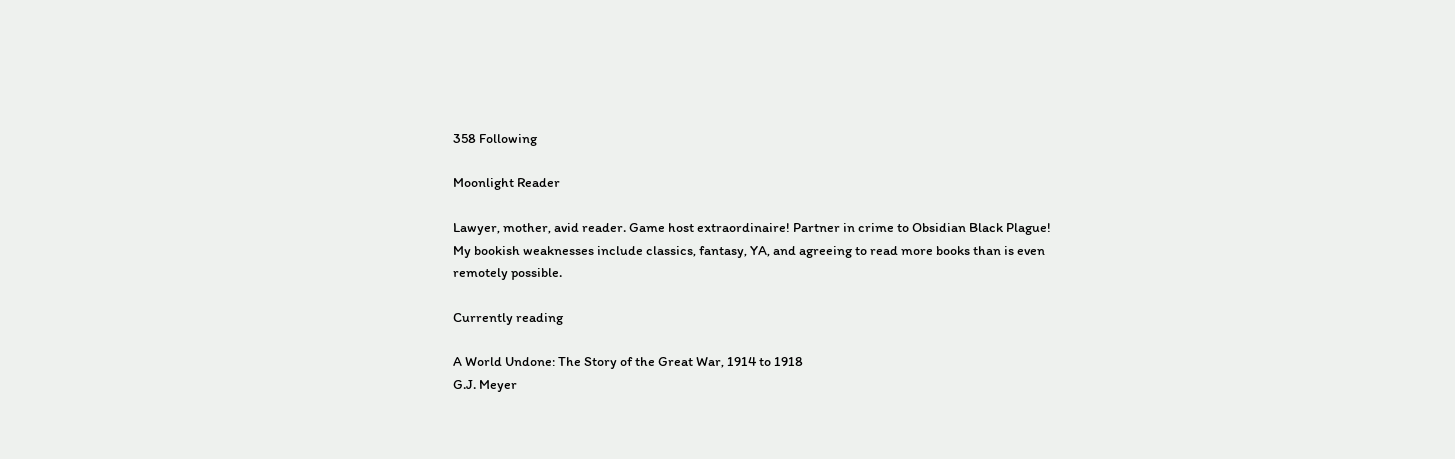358 Following

Moonlight Reader

Lawyer, mother, avid reader. Game host extraordinaire! Partner in crime to Obsidian Black Plague! My bookish weaknesses include classics, fantasy, YA, and agreeing to read more books than is even remotely possible.

Currently reading

A World Undone: The Story of the Great War, 1914 to 1918
G.J. Meyer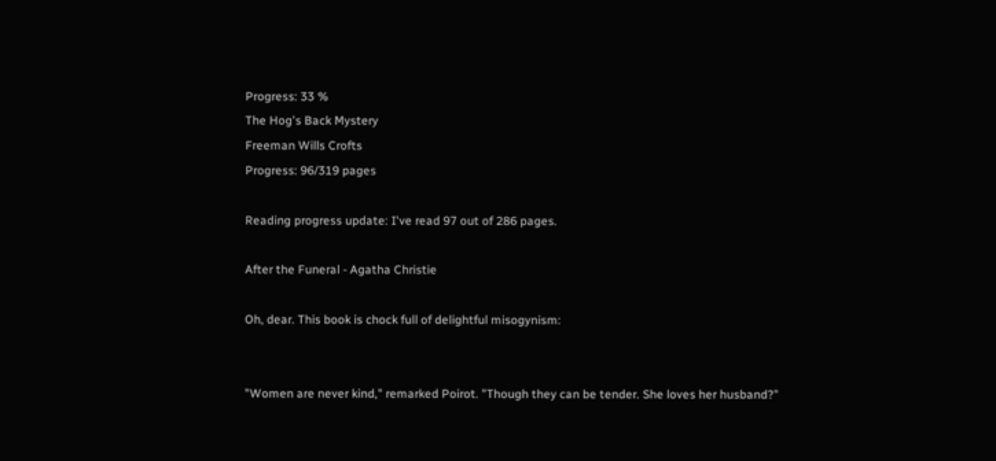Progress: 33 %
The Hog's Back Mystery
Freeman Wills Crofts
Progress: 96/319 pages

Reading progress update: I've read 97 out of 286 pages.

After the Funeral - Agatha Christie

Oh, dear. This book is chock full of delightful misogynism:


"Women are never kind," remarked Poirot. "Though they can be tender. She loves her husband?"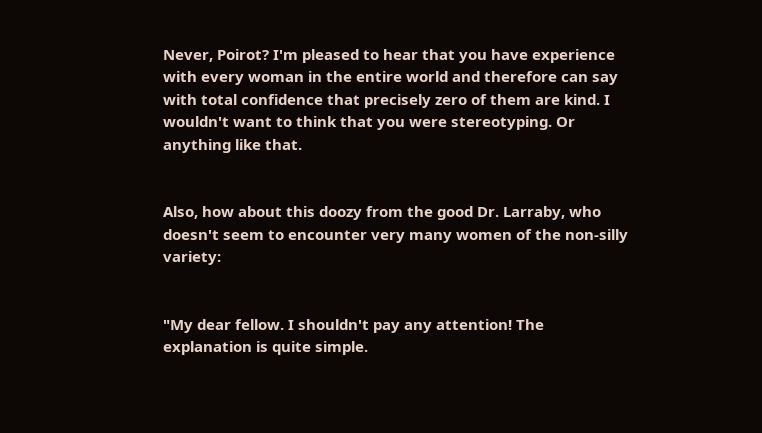Never, Poirot? I'm pleased to hear that you have experience with every woman in the entire world and therefore can say with total confidence that precisely zero of them are kind. I wouldn't want to think that you were stereotyping. Or anything like that.


Also, how about this doozy from the good Dr. Larraby, who doesn't seem to encounter very many women of the non-silly variety:


"My dear fellow. I shouldn't pay any attention! The explanation is quite simple.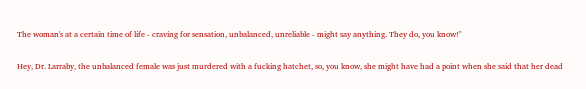The woman's at a certain time of life - craving for sensation, unbalanced, unreliable - might say anything. They do, you know!"


Hey, Dr. Larraby, the unbalanced female was just murdered with a fucking hatchet, so, you know, she might have had a point when she said that her dead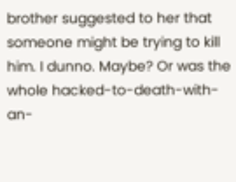brother suggested to her that someone might be trying to kill him. I dunno. Maybe? Or was the whole hacked-to-death-with-an-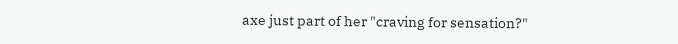axe just part of her "craving for sensation?"